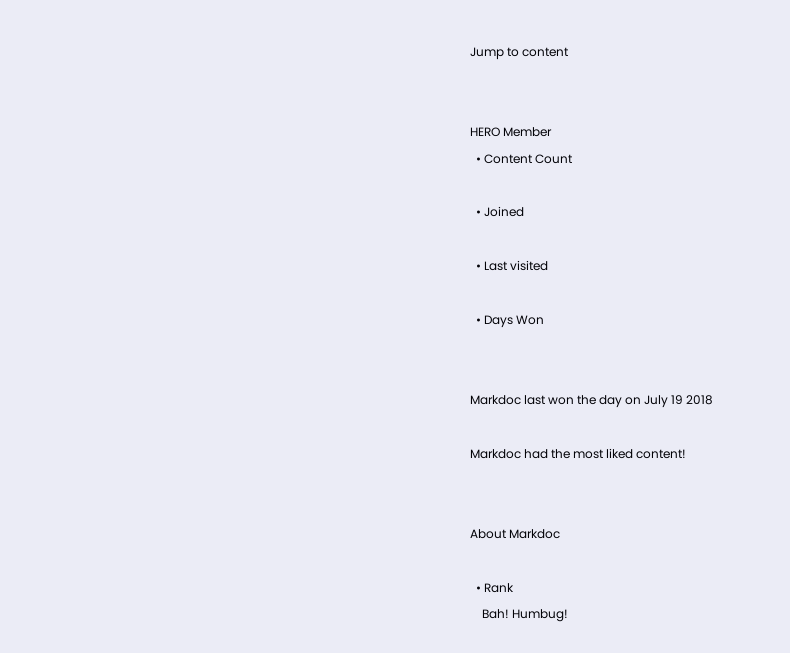Jump to content


HERO Member
  • Content Count

  • Joined

  • Last visited

  • Days Won


Markdoc last won the day on July 19 2018

Markdoc had the most liked content!


About Markdoc

  • Rank
    Bah! Humbug!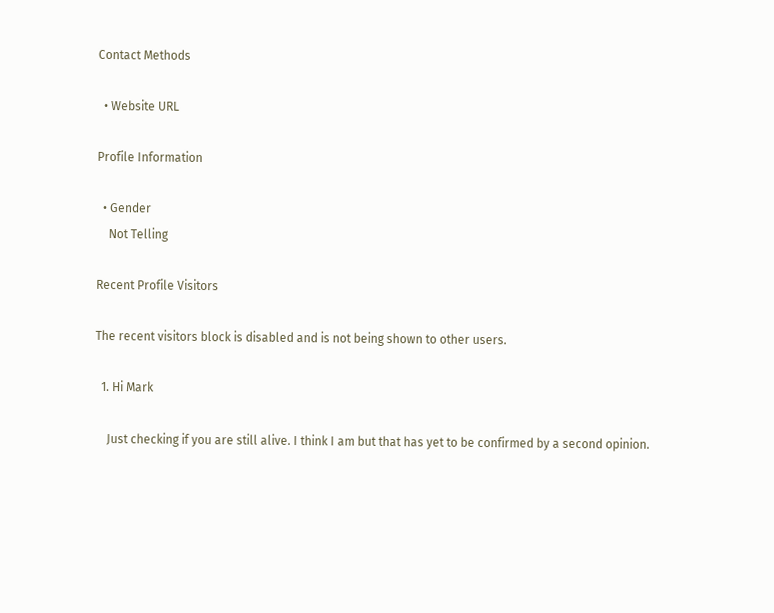Contact Methods

  • Website URL

Profile Information

  • Gender
    Not Telling

Recent Profile Visitors

The recent visitors block is disabled and is not being shown to other users.

  1. Hi Mark

    Just checking if you are still alive. I think I am but that has yet to be confirmed by a second opinion.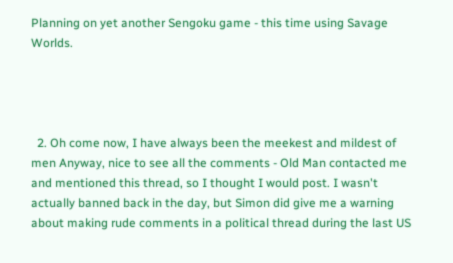Planning on yet another Sengoku game - this time using Savage Worlds.




  2. Oh come now, I have always been the meekest and mildest of men Anyway, nice to see all the comments - Old Man contacted me and mentioned this thread, so I thought I would post. I wasn't actually banned back in the day, but Simon did give me a warning about making rude comments in a political thread during the last US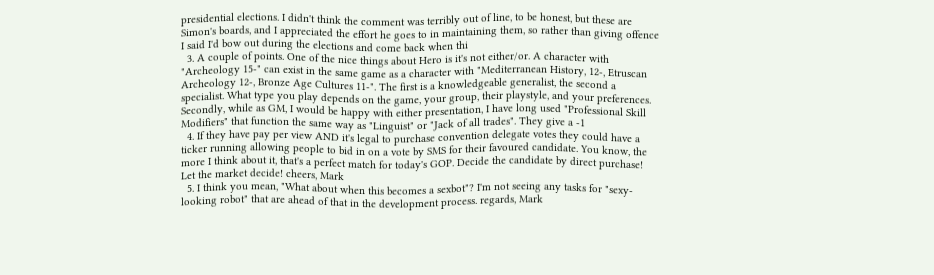presidential elections. I didn't think the comment was terribly out of line, to be honest, but these are Simon's boards, and I appreciated the effort he goes to in maintaining them, so rather than giving offence I said I'd bow out during the elections and come back when thi
  3. A couple of points. One of the nice things about Hero is it's not either/or. A character with "Archeology 15-" can exist in the same game as a character with "Mediterranean History, 12-, Etruscan Archeology 12-, Bronze Age Cultures 11-". The first is a knowledgeable generalist, the second a specialist. What type you play depends on the game, your group, their playstyle, and your preferences. Secondly, while as GM, I would be happy with either presentation, I have long used "Professional Skill Modifiers" that function the same way as "Linguist" or "Jack of all trades". They give a -1
  4. If they have pay per view AND it's legal to purchase convention delegate votes they could have a ticker running allowing people to bid in on a vote by SMS for their favoured candidate. You know, the more I think about it, that's a perfect match for today's GOP. Decide the candidate by direct purchase! Let the market decide! cheers, Mark
  5. I think you mean, "What about when this becomes a sexbot"? I'm not seeing any tasks for "sexy-looking robot" that are ahead of that in the development process. regards, Mark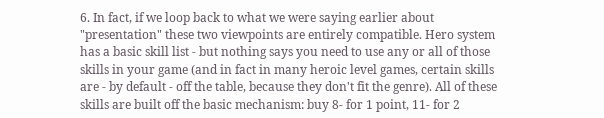6. In fact, if we loop back to what we were saying earlier about "presentation" these two viewpoints are entirely compatible. Hero system has a basic skill list - but nothing says you need to use any or all of those skills in your game (and in fact in many heroic level games, certain skills are - by default - off the table, because they don't fit the genre). All of these skills are built off the basic mechanism: buy 8- for 1 point, 11- for 2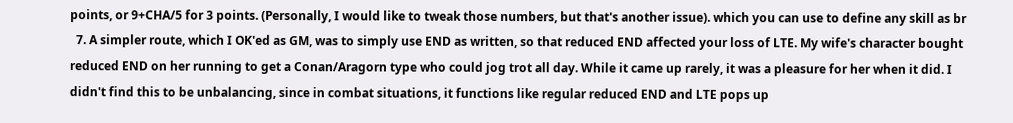points, or 9+CHA/5 for 3 points. (Personally, I would like to tweak those numbers, but that's another issue). which you can use to define any skill as br
  7. A simpler route, which I OK'ed as GM, was to simply use END as written, so that reduced END affected your loss of LTE. My wife's character bought reduced END on her running to get a Conan/Aragorn type who could jog trot all day. While it came up rarely, it was a pleasure for her when it did. I didn't find this to be unbalancing, since in combat situations, it functions like regular reduced END and LTE pops up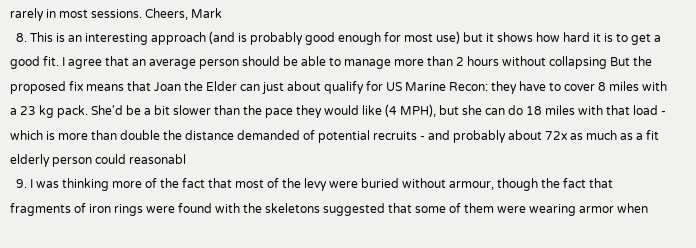rarely in most sessions. Cheers, Mark
  8. This is an interesting approach (and is probably good enough for most use) but it shows how hard it is to get a good fit. I agree that an average person should be able to manage more than 2 hours without collapsing But the proposed fix means that Joan the Elder can just about qualify for US Marine Recon: they have to cover 8 miles with a 23 kg pack. She'd be a bit slower than the pace they would like (4 MPH), but she can do 18 miles with that load - which is more than double the distance demanded of potential recruits - and probably about 72x as much as a fit elderly person could reasonabl
  9. I was thinking more of the fact that most of the levy were buried without armour, though the fact that fragments of iron rings were found with the skeletons suggested that some of them were wearing armor when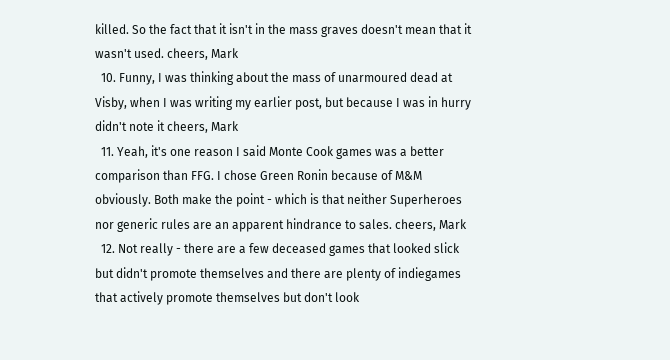killed. So the fact that it isn't in the mass graves doesn't mean that it wasn't used. cheers, Mark
  10. Funny, I was thinking about the mass of unarmoured dead at Visby, when I was writing my earlier post, but because I was in hurry didn't note it cheers, Mark
  11. Yeah, it's one reason I said Monte Cook games was a better comparison than FFG. I chose Green Ronin because of M&M obviously. Both make the point - which is that neither Superheroes nor generic rules are an apparent hindrance to sales. cheers, Mark
  12. Not really - there are a few deceased games that looked slick but didn't promote themselves and there are plenty of indiegames that actively promote themselves but don't look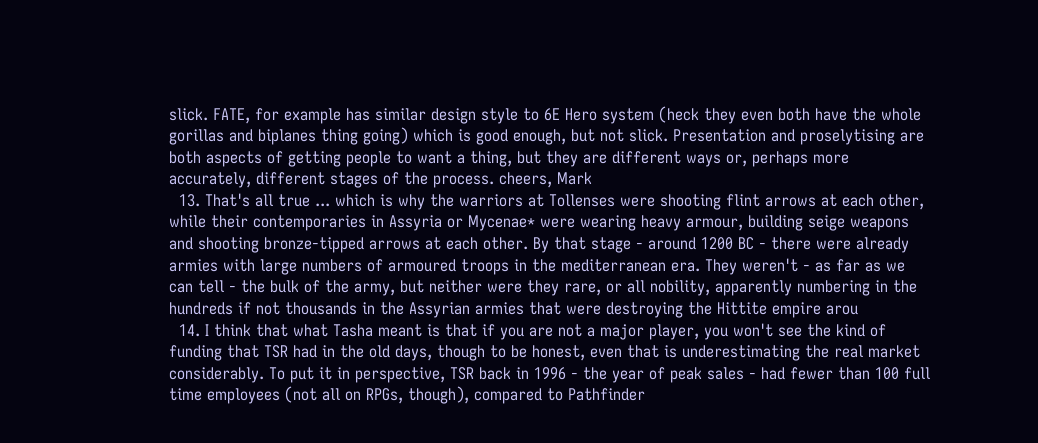slick. FATE, for example has similar design style to 6E Hero system (heck they even both have the whole gorillas and biplanes thing going) which is good enough, but not slick. Presentation and proselytising are both aspects of getting people to want a thing, but they are different ways or, perhaps more accurately, different stages of the process. cheers, Mark
  13. That's all true ... which is why the warriors at Tollenses were shooting flint arrows at each other, while their contemporaries in Assyria or Mycenae* were wearing heavy armour, building seige weapons and shooting bronze-tipped arrows at each other. By that stage - around 1200 BC - there were already armies with large numbers of armoured troops in the mediterranean era. They weren't - as far as we can tell - the bulk of the army, but neither were they rare, or all nobility, apparently numbering in the hundreds if not thousands in the Assyrian armies that were destroying the Hittite empire arou
  14. I think that what Tasha meant is that if you are not a major player, you won't see the kind of funding that TSR had in the old days, though to be honest, even that is underestimating the real market considerably. To put it in perspective, TSR back in 1996 - the year of peak sales - had fewer than 100 full time employees (not all on RPGs, though), compared to Pathfinder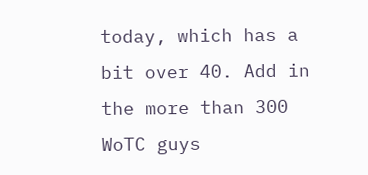today, which has a bit over 40. Add in the more than 300 WoTC guys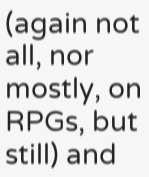(again not all, nor mostly, on RPGs, but still) and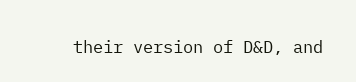their version of D&D, and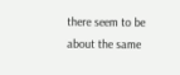there seem to be about the same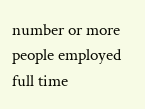number or more people employed full time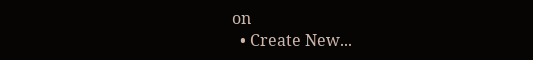on
  • Create New...